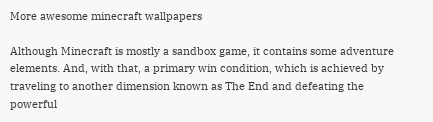More awesome minecraft wallpapers

Although Minecraft is mostly a sandbox game, it contains some adventure elements. And, with that, a primary win condition, which is achieved by traveling to another dimension known as The End and defeating the powerful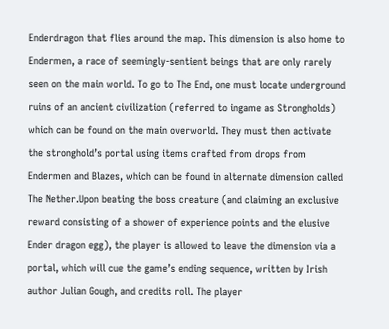Enderdragon that flies around the map. This dimension is also home to Endermen, a race of seemingly-sentient beings that are only rarely seen on the main world. To go to The End, one must locate underground ruins of an ancient civilization (referred to ingame as Strongholds) which can be found on the main overworld. They must then activate the stronghold’s portal using items crafted from drops from Endermen and Blazes, which can be found in alternate dimension called The Nether.Upon beating the boss creature (and claiming an exclusive reward consisting of a shower of experience points and the elusive Ender dragon egg), the player is allowed to leave the dimension via a portal, which will cue the game’s ending sequence, written by Irish author Julian Gough, and credits roll. The player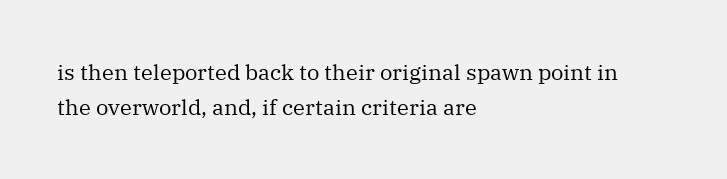is then teleported back to their original spawn point in the overworld, and, if certain criteria are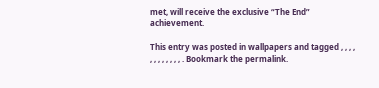met, will receive the exclusive “The End” achievement.

This entry was posted in wallpapers and tagged , , , , , , , , , , , , . Bookmark the permalink.